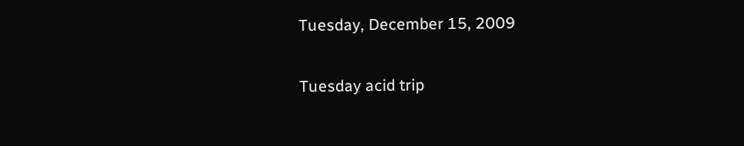Tuesday, December 15, 2009

Tuesday acid trip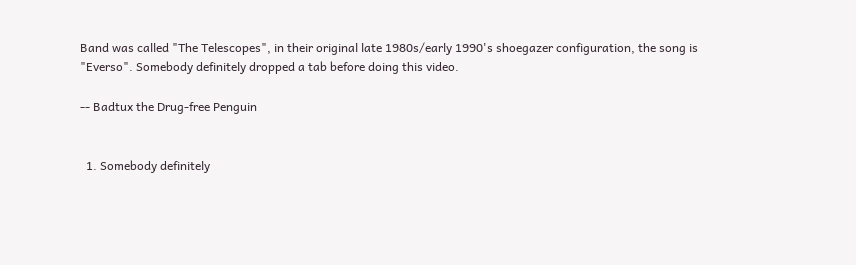Band was called "The Telescopes", in their original late 1980s/early 1990's shoegazer configuration, the song is "Everso". Somebody definitely dropped a tab before doing this video.

-- Badtux the Drug-free Penguin


  1. Somebody definitely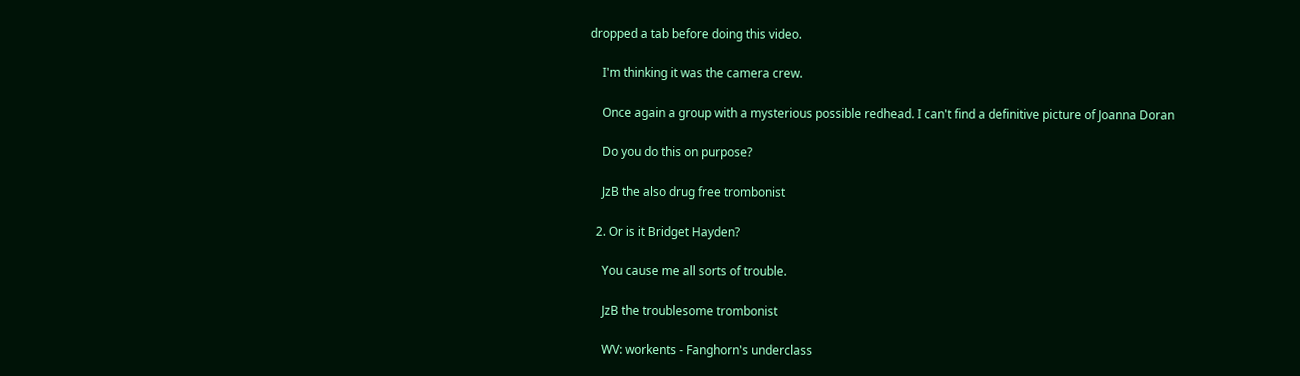dropped a tab before doing this video.

    I'm thinking it was the camera crew.

    Once again a group with a mysterious possible redhead. I can't find a definitive picture of Joanna Doran

    Do you do this on purpose?

    JzB the also drug free trombonist

  2. Or is it Bridget Hayden?

    You cause me all sorts of trouble.

    JzB the troublesome trombonist

    WV: workents - Fanghorn's underclass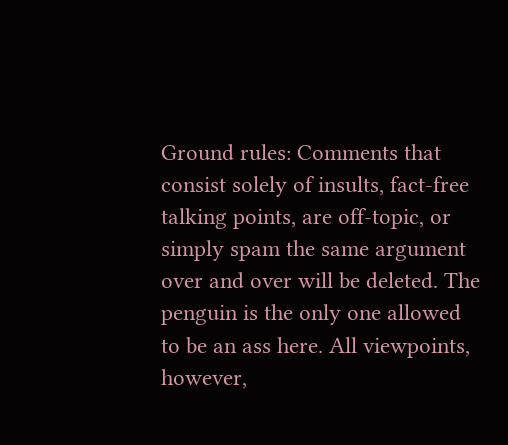Ground rules: Comments that consist solely of insults, fact-free talking points, are off-topic, or simply spam the same argument over and over will be deleted. The penguin is the only one allowed to be an ass here. All viewpoints, however,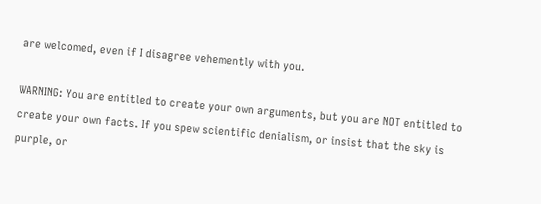are welcomed, even if I disagree vehemently with you.

WARNING: You are entitled to create your own arguments, but you are NOT entitled to create your own facts. If you spew scientific denialism, or insist that the sky is purple, or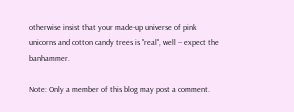otherwise insist that your made-up universe of pink unicorns and cotton candy trees is "real", well -- expect the banhammer.

Note: Only a member of this blog may post a comment.